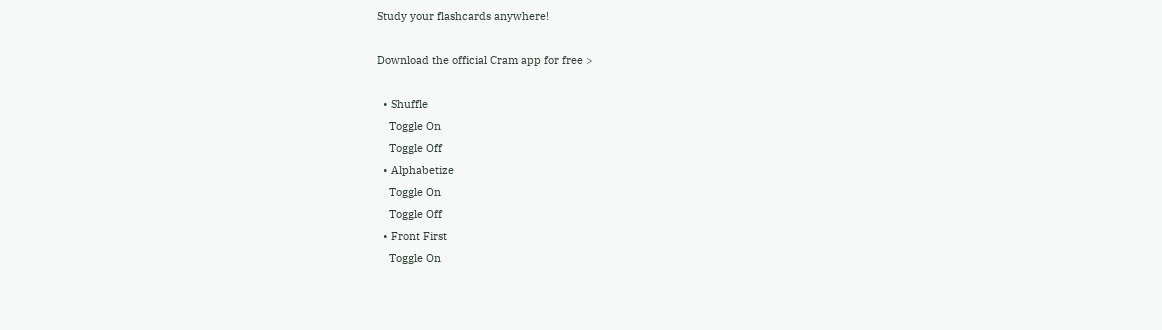Study your flashcards anywhere!

Download the official Cram app for free >

  • Shuffle
    Toggle On
    Toggle Off
  • Alphabetize
    Toggle On
    Toggle Off
  • Front First
    Toggle On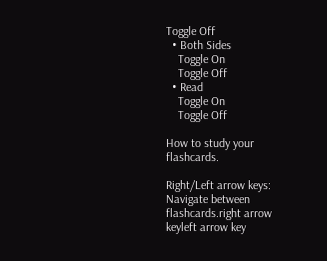Toggle Off
  • Both Sides
    Toggle On
    Toggle Off
  • Read
    Toggle On
    Toggle Off

How to study your flashcards.

Right/Left arrow keys: Navigate between flashcards.right arrow keyleft arrow key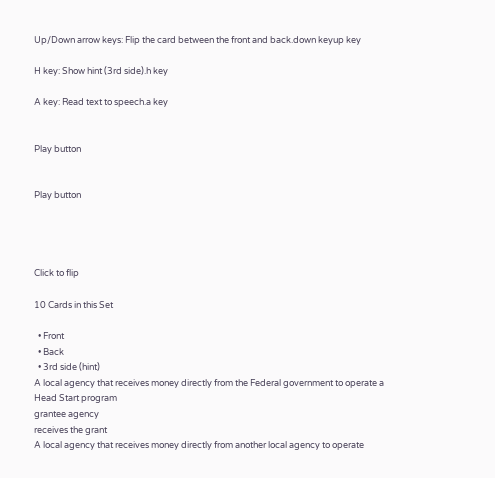Up/Down arrow keys: Flip the card between the front and back.down keyup key

H key: Show hint (3rd side).h key

A key: Read text to speech.a key


Play button


Play button




Click to flip

10 Cards in this Set

  • Front
  • Back
  • 3rd side (hint)
A local agency that receives money directly from the Federal government to operate a Head Start program
grantee agency
receives the grant
A local agency that receives money directly from another local agency to operate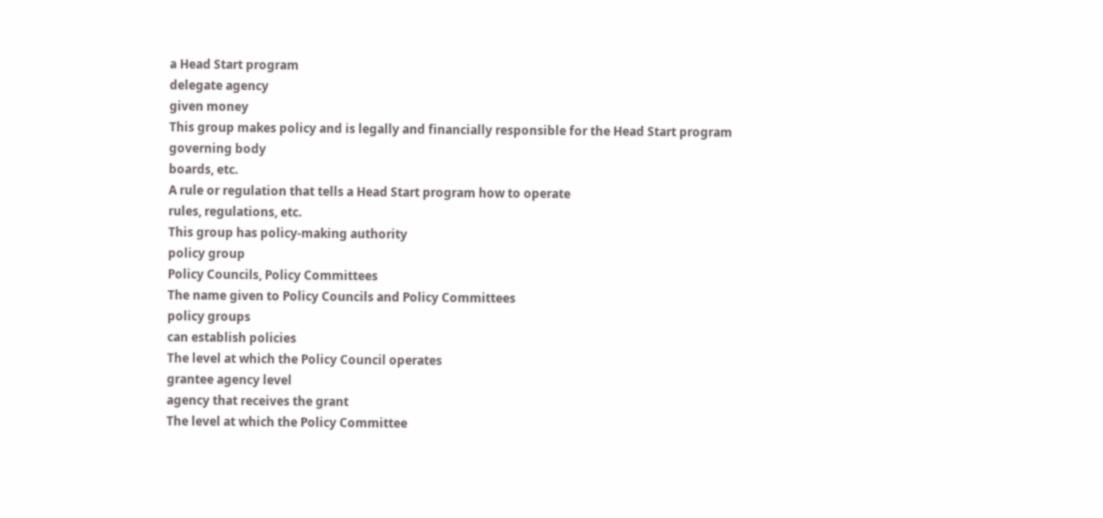a Head Start program
delegate agency
given money
This group makes policy and is legally and financially responsible for the Head Start program
governing body
boards, etc.
A rule or regulation that tells a Head Start program how to operate
rules, regulations, etc.
This group has policy-making authority
policy group
Policy Councils, Policy Committees
The name given to Policy Councils and Policy Committees
policy groups
can establish policies
The level at which the Policy Council operates
grantee agency level
agency that receives the grant
The level at which the Policy Committee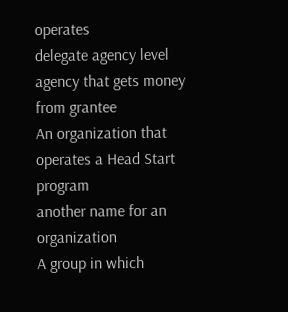operates
delegate agency level
agency that gets money from grantee
An organization that operates a Head Start program
another name for an organization
A group in which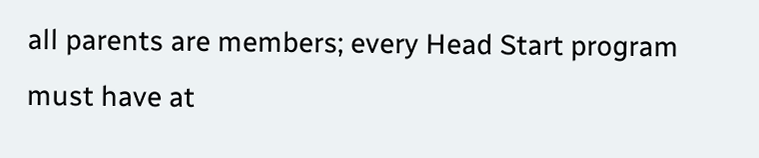all parents are members; every Head Start program must have at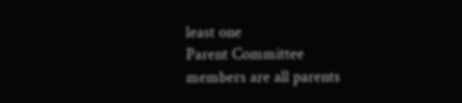least one
Parent Committee
members are all parents